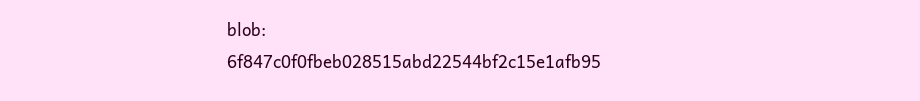blob: 6f847c0f0fbeb028515abd22544bf2c15e1afb95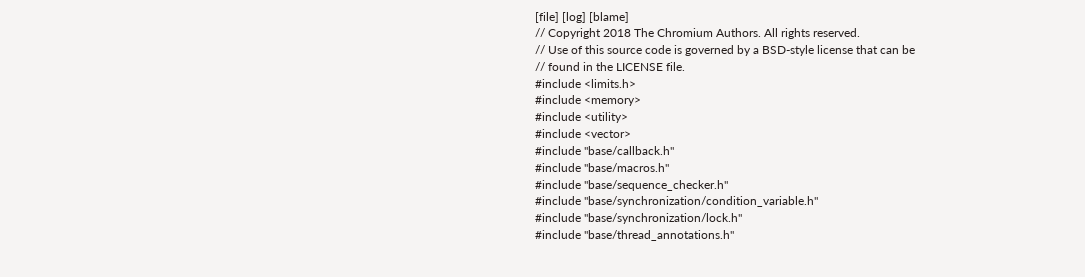[file] [log] [blame]
// Copyright 2018 The Chromium Authors. All rights reserved.
// Use of this source code is governed by a BSD-style license that can be
// found in the LICENSE file.
#include <limits.h>
#include <memory>
#include <utility>
#include <vector>
#include "base/callback.h"
#include "base/macros.h"
#include "base/sequence_checker.h"
#include "base/synchronization/condition_variable.h"
#include "base/synchronization/lock.h"
#include "base/thread_annotations.h"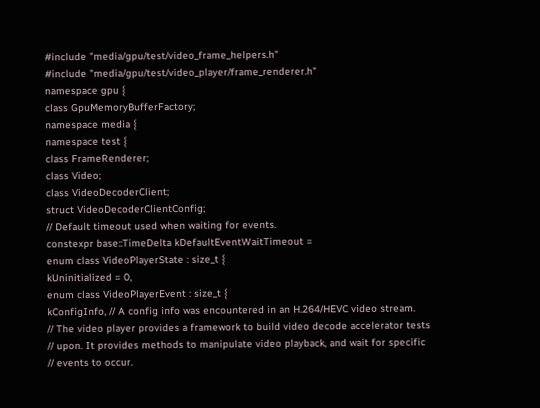#include "media/gpu/test/video_frame_helpers.h"
#include "media/gpu/test/video_player/frame_renderer.h"
namespace gpu {
class GpuMemoryBufferFactory;
namespace media {
namespace test {
class FrameRenderer;
class Video;
class VideoDecoderClient;
struct VideoDecoderClientConfig;
// Default timeout used when waiting for events.
constexpr base::TimeDelta kDefaultEventWaitTimeout =
enum class VideoPlayerState : size_t {
kUninitialized = 0,
enum class VideoPlayerEvent : size_t {
kConfigInfo, // A config info was encountered in an H.264/HEVC video stream.
// The video player provides a framework to build video decode accelerator tests
// upon. It provides methods to manipulate video playback, and wait for specific
// events to occur.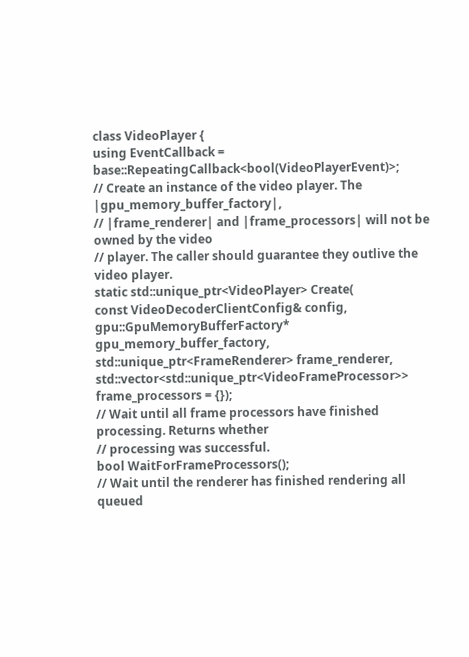class VideoPlayer {
using EventCallback = base::RepeatingCallback<bool(VideoPlayerEvent)>;
// Create an instance of the video player. The |gpu_memory_buffer_factory|,
// |frame_renderer| and |frame_processors| will not be owned by the video
// player. The caller should guarantee they outlive the video player.
static std::unique_ptr<VideoPlayer> Create(
const VideoDecoderClientConfig& config,
gpu::GpuMemoryBufferFactory* gpu_memory_buffer_factory,
std::unique_ptr<FrameRenderer> frame_renderer,
std::vector<std::unique_ptr<VideoFrameProcessor>> frame_processors = {});
// Wait until all frame processors have finished processing. Returns whether
// processing was successful.
bool WaitForFrameProcessors();
// Wait until the renderer has finished rendering all queued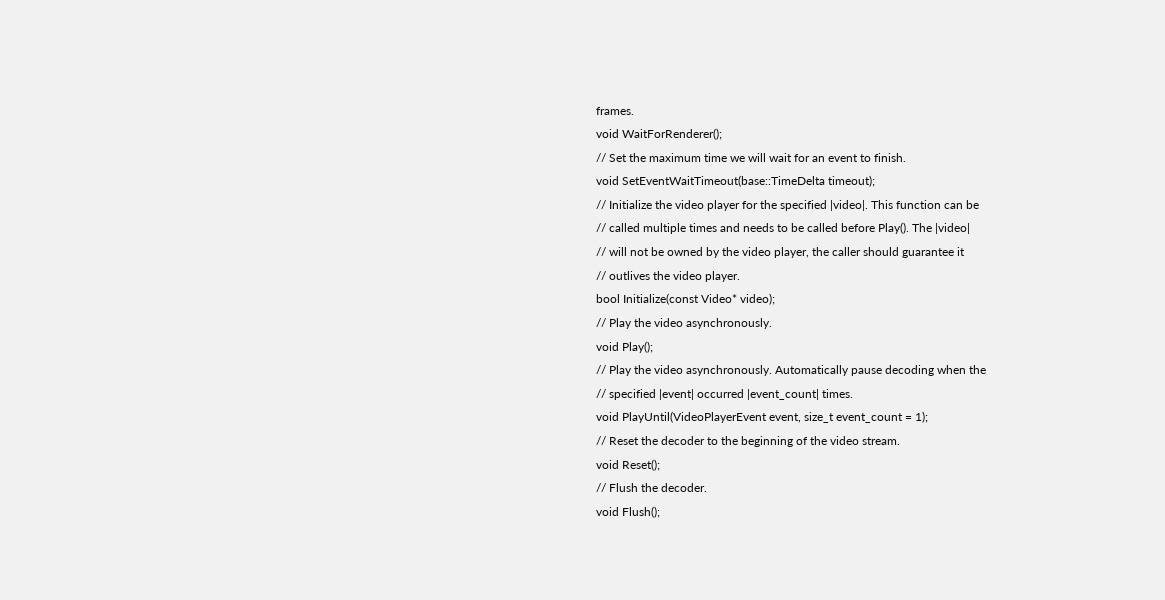frames.
void WaitForRenderer();
// Set the maximum time we will wait for an event to finish.
void SetEventWaitTimeout(base::TimeDelta timeout);
// Initialize the video player for the specified |video|. This function can be
// called multiple times and needs to be called before Play(). The |video|
// will not be owned by the video player, the caller should guarantee it
// outlives the video player.
bool Initialize(const Video* video);
// Play the video asynchronously.
void Play();
// Play the video asynchronously. Automatically pause decoding when the
// specified |event| occurred |event_count| times.
void PlayUntil(VideoPlayerEvent event, size_t event_count = 1);
// Reset the decoder to the beginning of the video stream.
void Reset();
// Flush the decoder.
void Flush();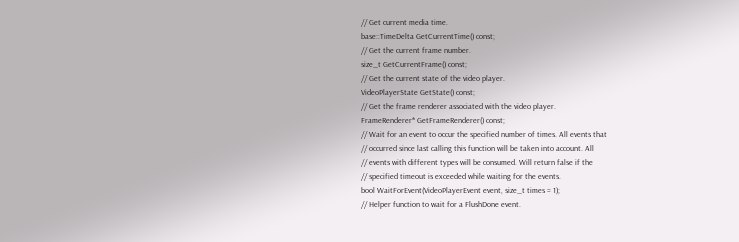// Get current media time.
base::TimeDelta GetCurrentTime() const;
// Get the current frame number.
size_t GetCurrentFrame() const;
// Get the current state of the video player.
VideoPlayerState GetState() const;
// Get the frame renderer associated with the video player.
FrameRenderer* GetFrameRenderer() const;
// Wait for an event to occur the specified number of times. All events that
// occurred since last calling this function will be taken into account. All
// events with different types will be consumed. Will return false if the
// specified timeout is exceeded while waiting for the events.
bool WaitForEvent(VideoPlayerEvent event, size_t times = 1);
// Helper function to wait for a FlushDone event.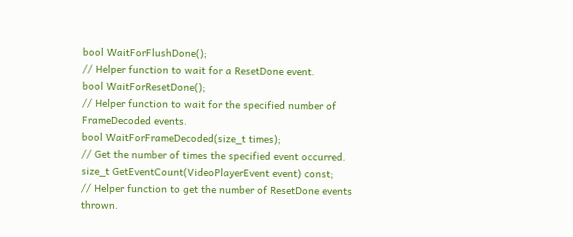bool WaitForFlushDone();
// Helper function to wait for a ResetDone event.
bool WaitForResetDone();
// Helper function to wait for the specified number of FrameDecoded events.
bool WaitForFrameDecoded(size_t times);
// Get the number of times the specified event occurred.
size_t GetEventCount(VideoPlayerEvent event) const;
// Helper function to get the number of ResetDone events thrown.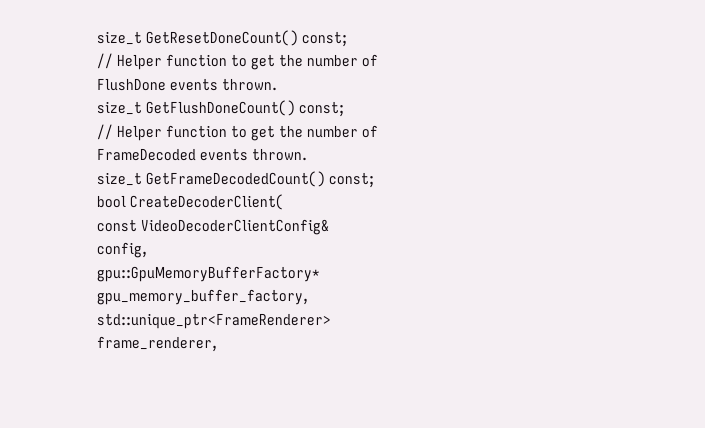size_t GetResetDoneCount() const;
// Helper function to get the number of FlushDone events thrown.
size_t GetFlushDoneCount() const;
// Helper function to get the number of FrameDecoded events thrown.
size_t GetFrameDecodedCount() const;
bool CreateDecoderClient(
const VideoDecoderClientConfig& config,
gpu::GpuMemoryBufferFactory* gpu_memory_buffer_factory,
std::unique_ptr<FrameRenderer> frame_renderer,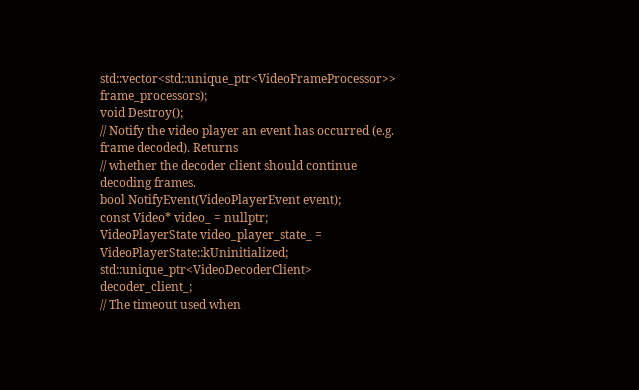std::vector<std::unique_ptr<VideoFrameProcessor>> frame_processors);
void Destroy();
// Notify the video player an event has occurred (e.g. frame decoded). Returns
// whether the decoder client should continue decoding frames.
bool NotifyEvent(VideoPlayerEvent event);
const Video* video_ = nullptr;
VideoPlayerState video_player_state_ = VideoPlayerState::kUninitialized;
std::unique_ptr<VideoDecoderClient> decoder_client_;
// The timeout used when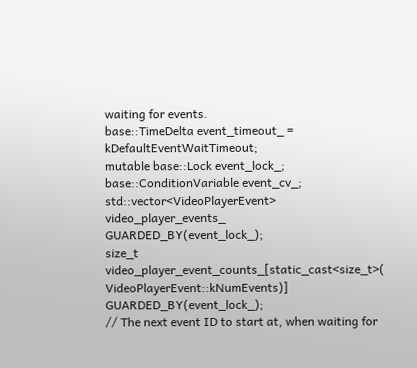waiting for events.
base::TimeDelta event_timeout_ = kDefaultEventWaitTimeout;
mutable base::Lock event_lock_;
base::ConditionVariable event_cv_;
std::vector<VideoPlayerEvent> video_player_events_ GUARDED_BY(event_lock_);
size_t video_player_event_counts_[static_cast<size_t>(
VideoPlayerEvent::kNumEvents)] GUARDED_BY(event_lock_);
// The next event ID to start at, when waiting for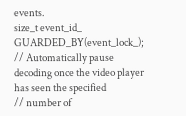events.
size_t event_id_ GUARDED_BY(event_lock_);
// Automatically pause decoding once the video player has seen the specified
// number of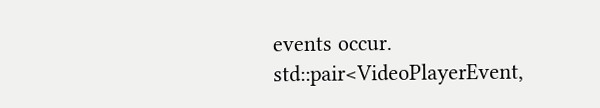events occur.
std::pair<VideoPlayerEvent,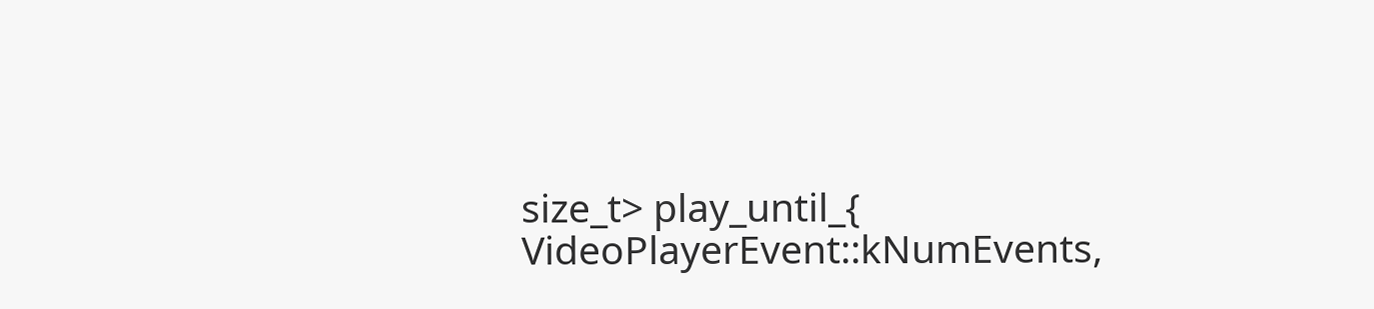size_t> play_until_{
VideoPlayerEvent::kNumEvents,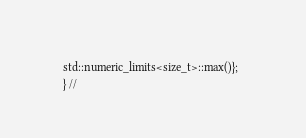std::numeric_limits<size_t>::max()};
} //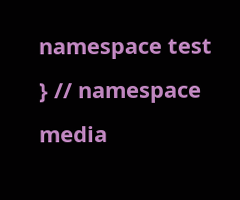namespace test
} // namespace media